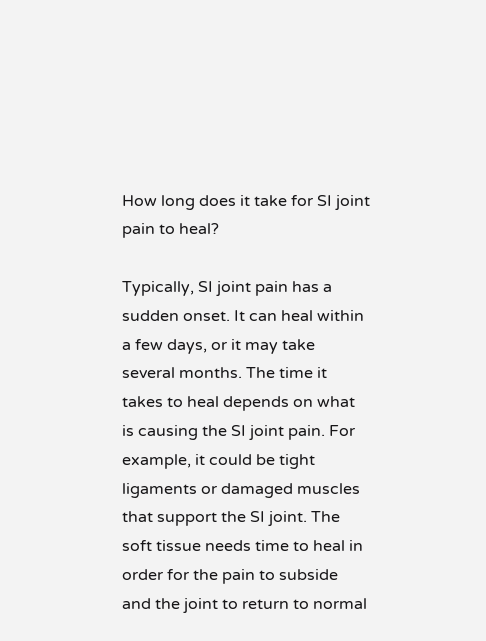How long does it take for SI joint pain to heal?

Typically, SI joint pain has a sudden onset. It can heal within a few days, or it may take several months. The time it takes to heal depends on what is causing the SI joint pain. For example, it could be tight ligaments or damaged muscles that support the SI joint. The soft tissue needs time to heal in order for the pain to subside and the joint to return to normal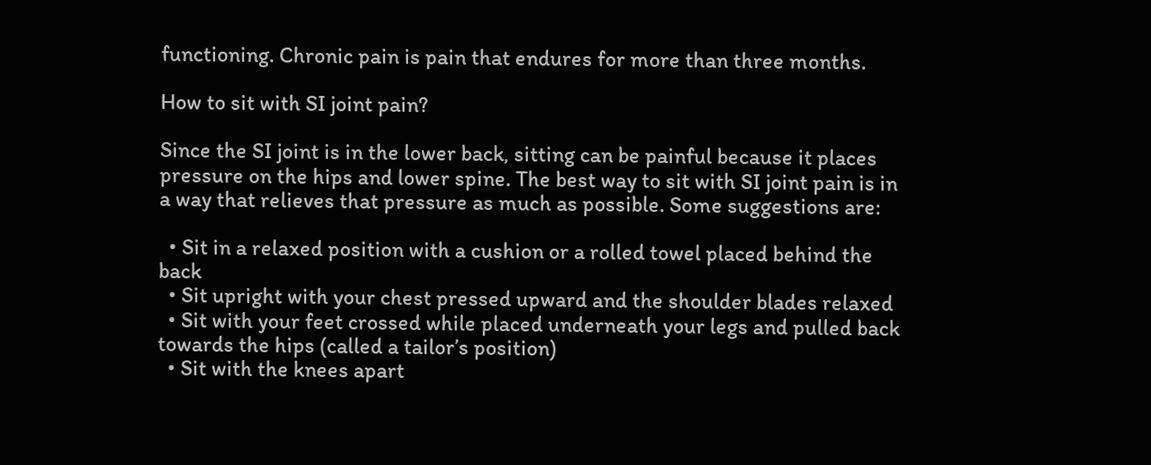functioning. Chronic pain is pain that endures for more than three months.

How to sit with SI joint pain?

Since the SI joint is in the lower back, sitting can be painful because it places pressure on the hips and lower spine. The best way to sit with SI joint pain is in a way that relieves that pressure as much as possible. Some suggestions are:

  • Sit in a relaxed position with a cushion or a rolled towel placed behind the back
  • Sit upright with your chest pressed upward and the shoulder blades relaxed
  • Sit with your feet crossed while placed underneath your legs and pulled back towards the hips (called a tailor’s position)
  • Sit with the knees apart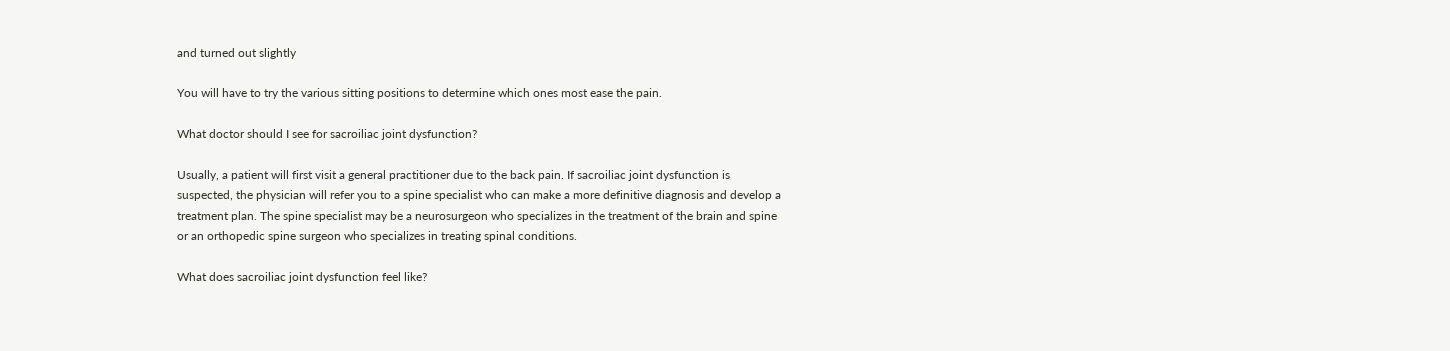and turned out slightly

You will have to try the various sitting positions to determine which ones most ease the pain.

What doctor should I see for sacroiliac joint dysfunction?

Usually, a patient will first visit a general practitioner due to the back pain. If sacroiliac joint dysfunction is suspected, the physician will refer you to a spine specialist who can make a more definitive diagnosis and develop a treatment plan. The spine specialist may be a neurosurgeon who specializes in the treatment of the brain and spine or an orthopedic spine surgeon who specializes in treating spinal conditions.

What does sacroiliac joint dysfunction feel like?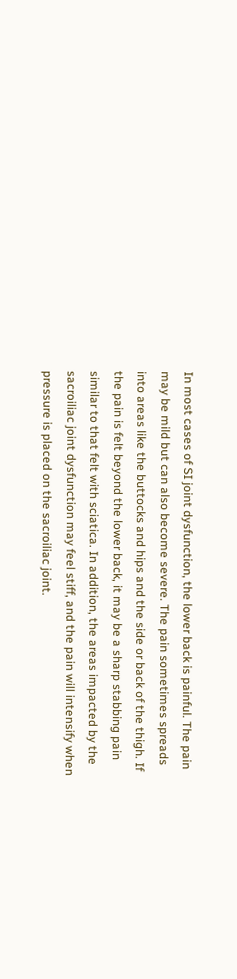In most cases of SI joint dysfunction, the lower back is painful. The pain may be mild but can also become severe. The pain sometimes spreads into areas like the buttocks and hips and the side or back of the thigh. If the pain is felt beyond the lower back, it may be a sharp stabbing pain similar to that felt with sciatica. In addition, the areas impacted by the sacroiliac joint dysfunction may feel stiff, and the pain will intensify when pressure is placed on the sacroiliac joint.